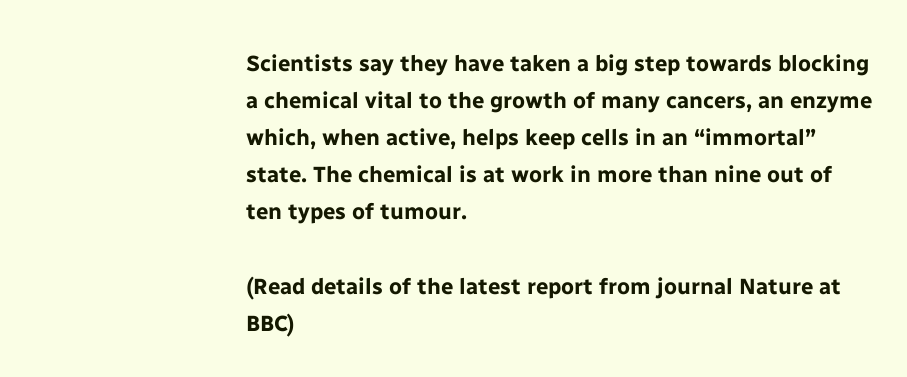Scientists say they have taken a big step towards blocking a chemical vital to the growth of many cancers, an enzyme which, when active, helps keep cells in an “immortal” state. The chemical is at work in more than nine out of ten types of tumour.

(Read details of the latest report from journal Nature at BBC)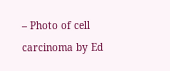– Photo of cell carcinoma by Ed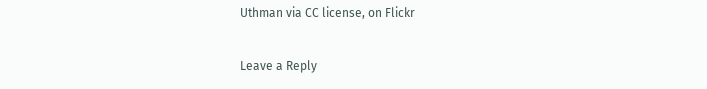Uthman via CC license, on Flickr

Leave a Reply